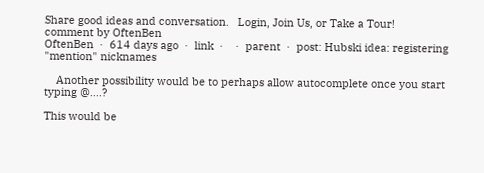Share good ideas and conversation.   Login, Join Us, or Take a Tour!
comment by OftenBen
OftenBen  ·  614 days ago  ·  link  ·    ·  parent  ·  post: Hubski idea: registering "mention" nicknames

    Another possibility would be to perhaps allow autocomplete once you start typing @....?

This would be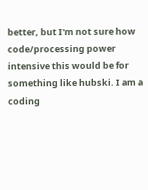better, but I'm not sure how code/processing power intensive this would be for something like hubski. I am a coding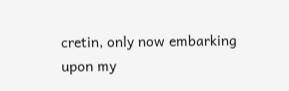cretin, only now embarking upon my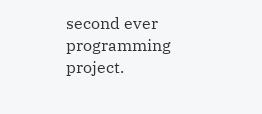second ever programming project.